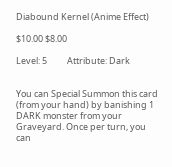Diabound Kernel (Anime Effect)

$10.00 $8.00

Level: 5          Attribute: Dark


You can Special Summon this card (from your hand) by banishing 1 DARK monster from your Graveyard. Once per turn, you can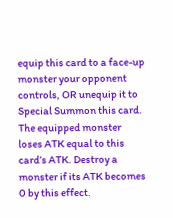equip this card to a face-up monster your opponent controls, OR unequip it to Special Summon this card. The equipped monster loses ATK equal to this card’s ATK. Destroy a monster if its ATK becomes 0 by this effect.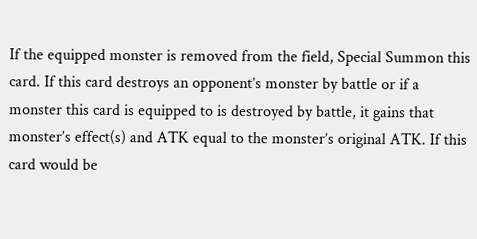If the equipped monster is removed from the field, Special Summon this card. If this card destroys an opponent’s monster by battle or if a monster this card is equipped to is destroyed by battle, it gains that monster’s effect(s) and ATK equal to the monster’s original ATK. If this card would be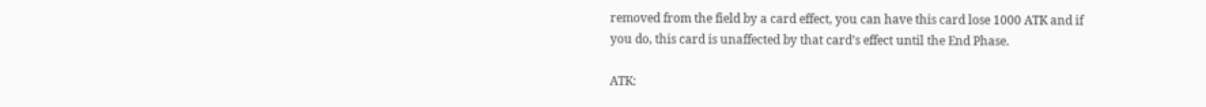removed from the field by a card effect, you can have this card lose 1000 ATK and if you do, this card is unaffected by that card’s effect until the End Phase.

ATK: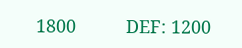1800          DEF: 1200